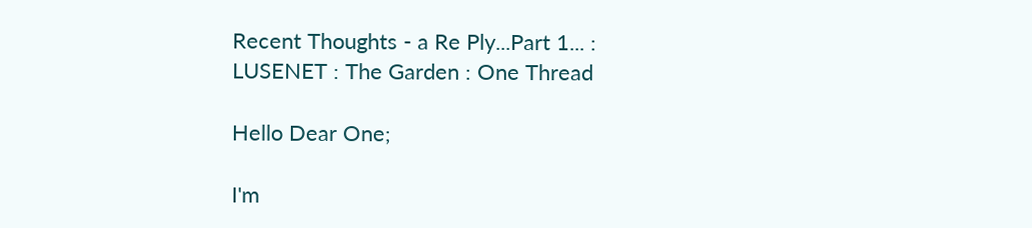Recent Thoughts - a Re Ply...Part 1... : LUSENET : The Garden : One Thread

Hello Dear One;

I'm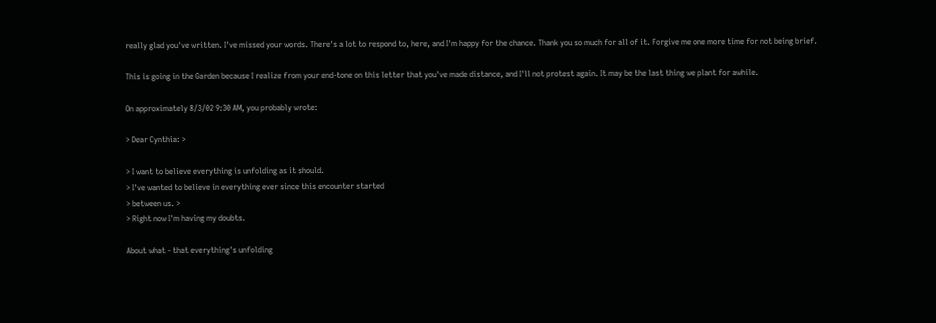really glad you've written. I've missed your words. There's a lot to respond to, here, and I'm happy for the chance. Thank you so much for all of it. Forgive me one more time for not being brief.

This is going in the Garden because I realize from your end-tone on this letter that you've made distance, and I'll not protest again. It may be the last thing we plant for awhile.

On approximately 8/3/02 9:30 AM, you probably wrote:

> Dear Cynthia: >

> I want to believe everything is unfolding as it should.
> I've wanted to believe in everything ever since this encounter started
> between us. >
> Right now I'm having my doubts.

About what - that everything's unfolding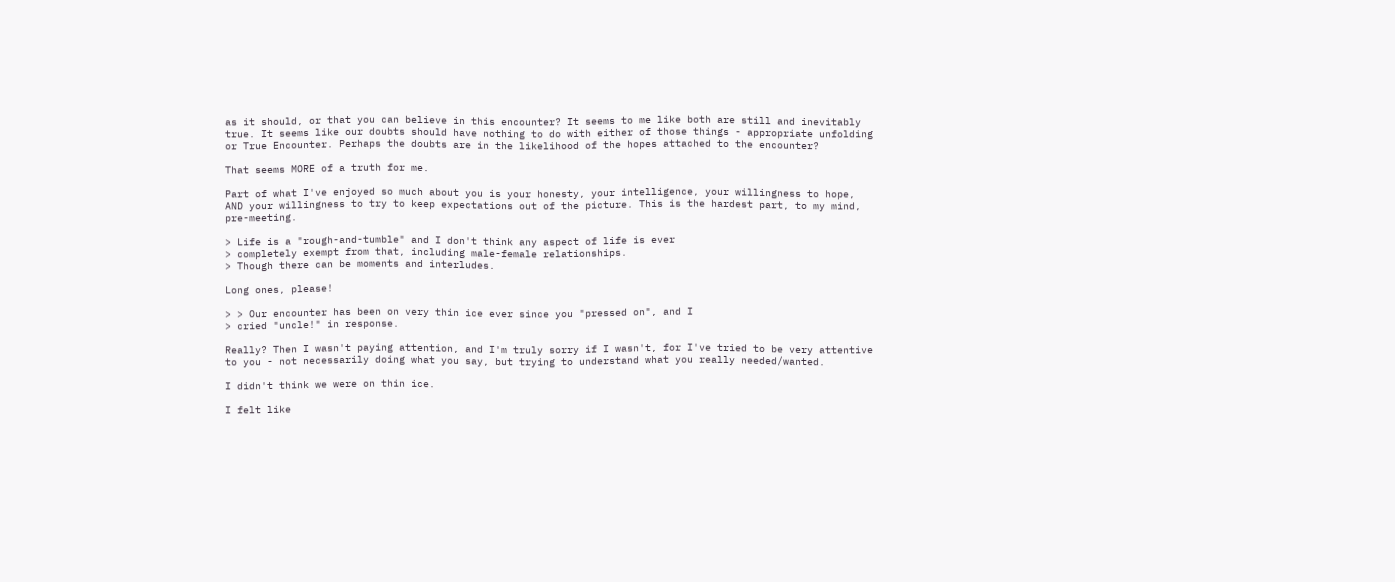as it should, or that you can believe in this encounter? It seems to me like both are still and inevitably true. It seems like our doubts should have nothing to do with either of those things - appropriate unfolding or True Encounter. Perhaps the doubts are in the likelihood of the hopes attached to the encounter?

That seems MORE of a truth for me.

Part of what I've enjoyed so much about you is your honesty, your intelligence, your willingness to hope, AND your willingness to try to keep expectations out of the picture. This is the hardest part, to my mind, pre-meeting.

> Life is a "rough-and-tumble" and I don't think any aspect of life is ever
> completely exempt from that, including male-female relationships.
> Though there can be moments and interludes.

Long ones, please!

> > Our encounter has been on very thin ice ever since you "pressed on", and I
> cried "uncle!" in response.

Really? Then I wasn't paying attention, and I'm truly sorry if I wasn't, for I've tried to be very attentive to you - not necessarily doing what you say, but trying to understand what you really needed/wanted.

I didn't think we were on thin ice.

I felt like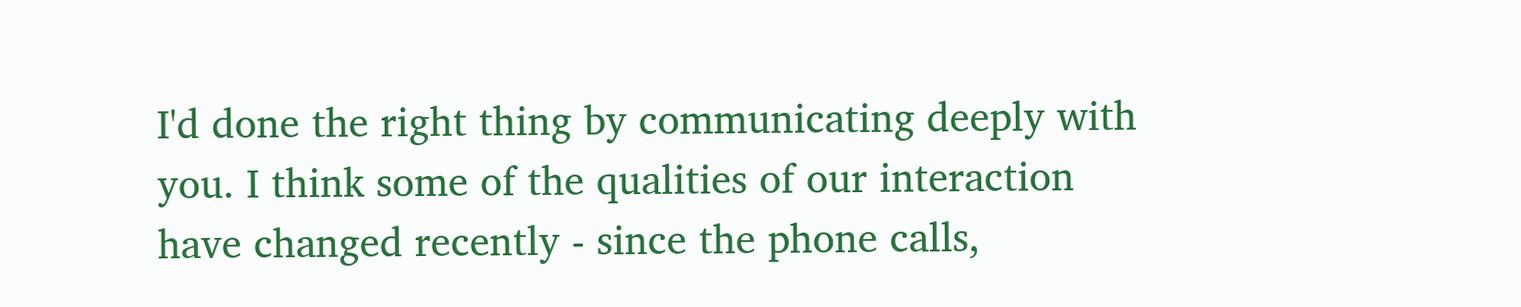I'd done the right thing by communicating deeply with you. I think some of the qualities of our interaction have changed recently - since the phone calls,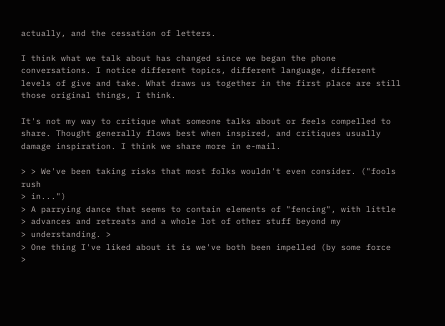actually, and the cessation of letters.

I think what we talk about has changed since we began the phone conversations. I notice different topics, different language, different levels of give and take. What draws us together in the first place are still those original things, I think.

It's not my way to critique what someone talks about or feels compelled to share. Thought generally flows best when inspired, and critiques usually damage inspiration. I think we share more in e-mail.

> > We've been taking risks that most folks wouldn't even consider. ("fools rush
> in...")
> A parrying dance that seems to contain elements of "fencing", with little
> advances and retreats and a whole lot of other stuff beyond my
> understanding. >
> One thing I've liked about it is we've both been impelled (by some force
>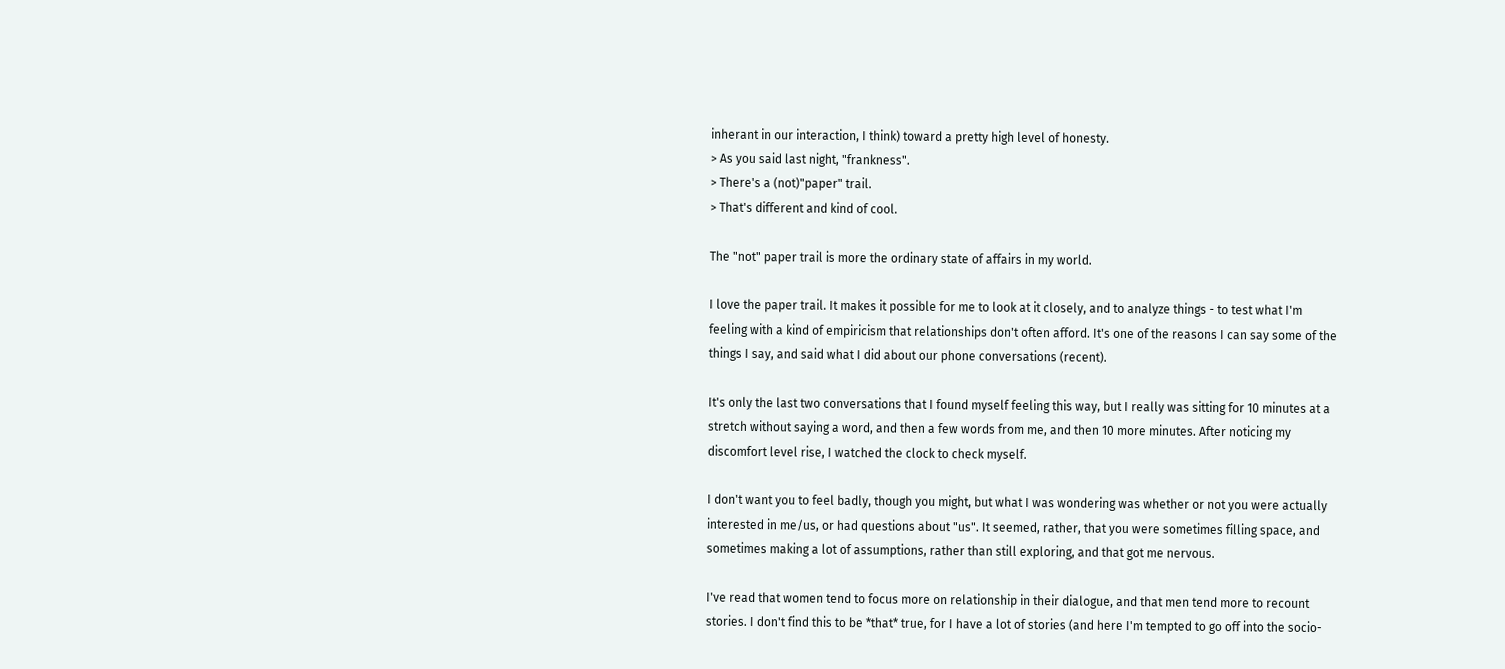inherant in our interaction, I think) toward a pretty high level of honesty.
> As you said last night, "frankness".
> There's a (not)"paper" trail.
> That's different and kind of cool.

The "not" paper trail is more the ordinary state of affairs in my world.

I love the paper trail. It makes it possible for me to look at it closely, and to analyze things - to test what I'm feeling with a kind of empiricism that relationships don't often afford. It's one of the reasons I can say some of the things I say, and said what I did about our phone conversations (recent).

It's only the last two conversations that I found myself feeling this way, but I really was sitting for 10 minutes at a stretch without saying a word, and then a few words from me, and then 10 more minutes. After noticing my discomfort level rise, I watched the clock to check myself.

I don't want you to feel badly, though you might, but what I was wondering was whether or not you were actually interested in me/us, or had questions about "us". It seemed, rather, that you were sometimes filling space, and sometimes making a lot of assumptions, rather than still exploring, and that got me nervous.

I've read that women tend to focus more on relationship in their dialogue, and that men tend more to recount stories. I don't find this to be *that* true, for I have a lot of stories (and here I'm tempted to go off into the socio-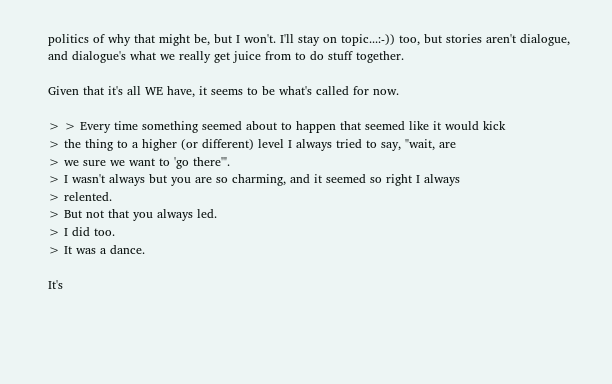politics of why that might be, but I won't. I'll stay on topic...:-)) too, but stories aren't dialogue, and dialogue's what we really get juice from to do stuff together.

Given that it's all WE have, it seems to be what's called for now.

> > Every time something seemed about to happen that seemed like it would kick
> the thing to a higher (or different) level I always tried to say, "wait, are
> we sure we want to 'go there'".
> I wasn't always but you are so charming, and it seemed so right I always
> relented.
> But not that you always led.
> I did too.
> It was a dance.

It's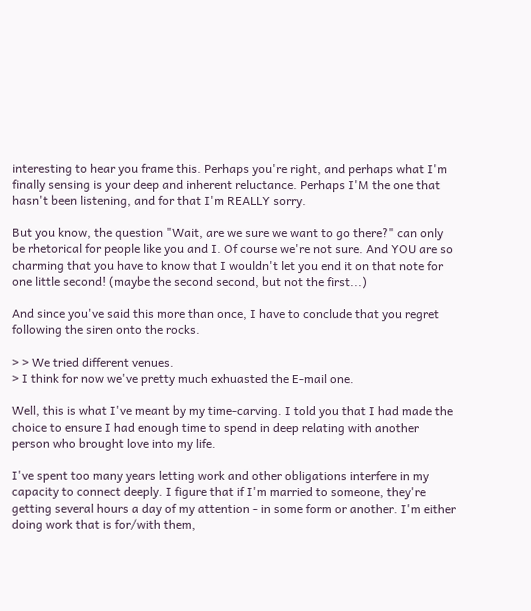interesting to hear you frame this. Perhaps you're right, and perhaps what I'm finally sensing is your deep and inherent reluctance. Perhaps I'M the one that hasn't been listening, and for that I'm REALLY sorry.

But you know, the question "Wait, are we sure we want to go there?" can only be rhetorical for people like you and I. Of course we're not sure. And YOU are so charming that you have to know that I wouldn't let you end it on that note for one little second! (maybe the second second, but not the first...)

And since you've said this more than once, I have to conclude that you regret following the siren onto the rocks.

> > We tried different venues.
> I think for now we've pretty much exhuasted the E-mail one.

Well, this is what I've meant by my time-carving. I told you that I had made the choice to ensure I had enough time to spend in deep relating with another person who brought love into my life.

I've spent too many years letting work and other obligations interfere in my capacity to connect deeply. I figure that if I'm married to someone, they're getting several hours a day of my attention - in some form or another. I'm either doing work that is for/with them,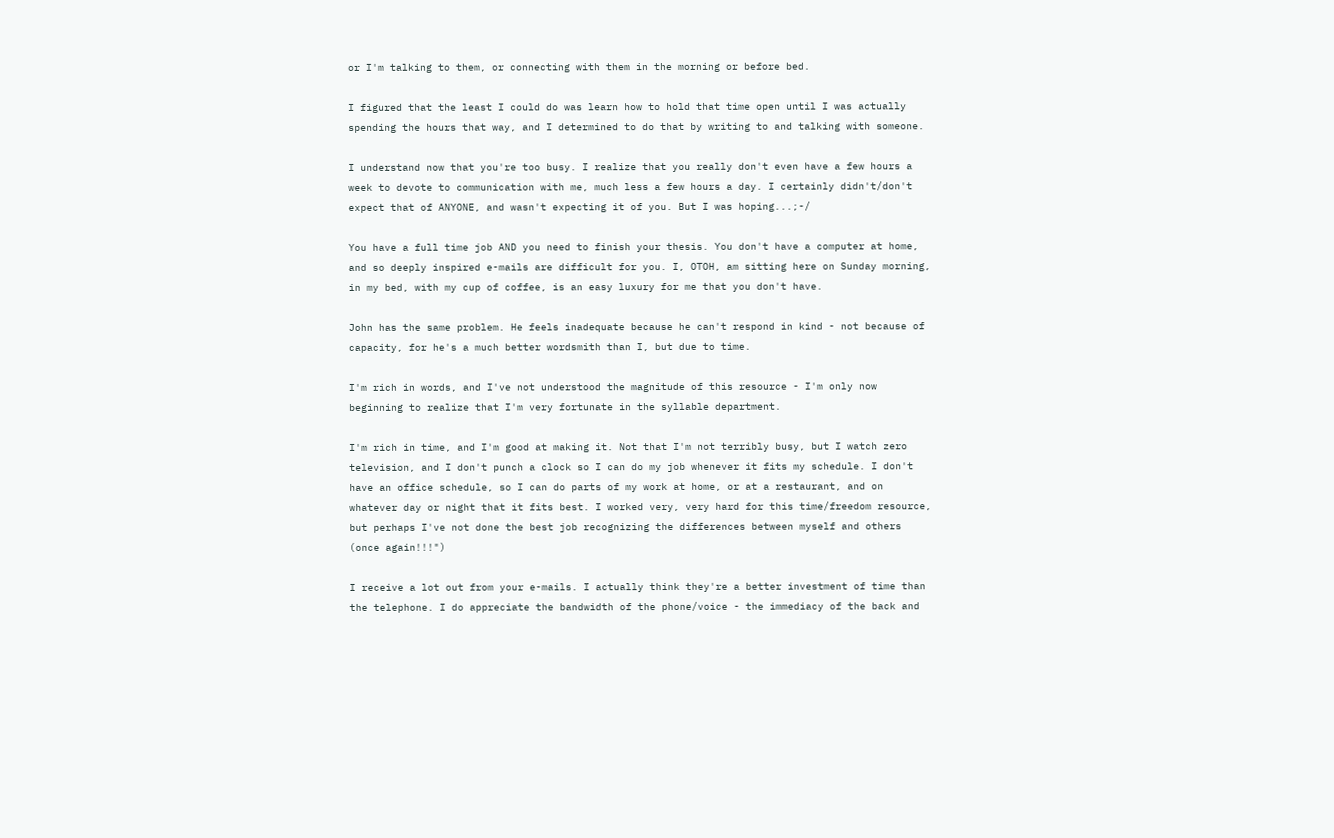or I'm talking to them, or connecting with them in the morning or before bed.

I figured that the least I could do was learn how to hold that time open until I was actually spending the hours that way, and I determined to do that by writing to and talking with someone.

I understand now that you're too busy. I realize that you really don't even have a few hours a week to devote to communication with me, much less a few hours a day. I certainly didn't/don't expect that of ANYONE, and wasn't expecting it of you. But I was hoping...;-/

You have a full time job AND you need to finish your thesis. You don't have a computer at home, and so deeply inspired e-mails are difficult for you. I, OTOH, am sitting here on Sunday morning, in my bed, with my cup of coffee, is an easy luxury for me that you don't have.

John has the same problem. He feels inadequate because he can't respond in kind - not because of capacity, for he's a much better wordsmith than I, but due to time.

I'm rich in words, and I've not understood the magnitude of this resource - I'm only now beginning to realize that I'm very fortunate in the syllable department.

I'm rich in time, and I'm good at making it. Not that I'm not terribly busy, but I watch zero television, and I don't punch a clock so I can do my job whenever it fits my schedule. I don't have an office schedule, so I can do parts of my work at home, or at a restaurant, and on whatever day or night that it fits best. I worked very, very hard for this time/freedom resource, but perhaps I've not done the best job recognizing the differences between myself and others (once again!!!")

I receive a lot out from your e-mails. I actually think they're a better investment of time than the telephone. I do appreciate the bandwidth of the phone/voice - the immediacy of the back and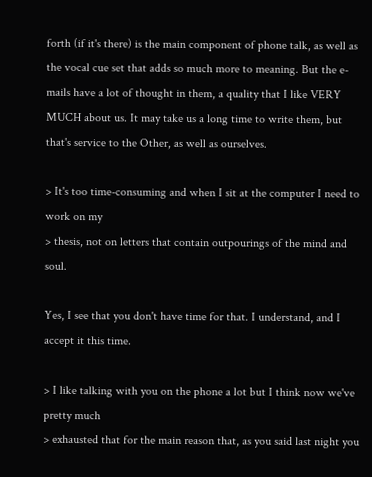forth (if it's there) is the main component of phone talk, as well as the vocal cue set that adds so much more to meaning. But the e-mails have a lot of thought in them, a quality that I like VERY MUCH about us. It may take us a long time to write them, but that's service to the Other, as well as ourselves.

> It's too time-consuming and when I sit at the computer I need to work on my
> thesis, not on letters that contain outpourings of the mind and soul.

Yes, I see that you don't have time for that. I understand, and I accept it this time.

> I like talking with you on the phone a lot but I think now we've pretty much
> exhausted that for the main reason that, as you said last night you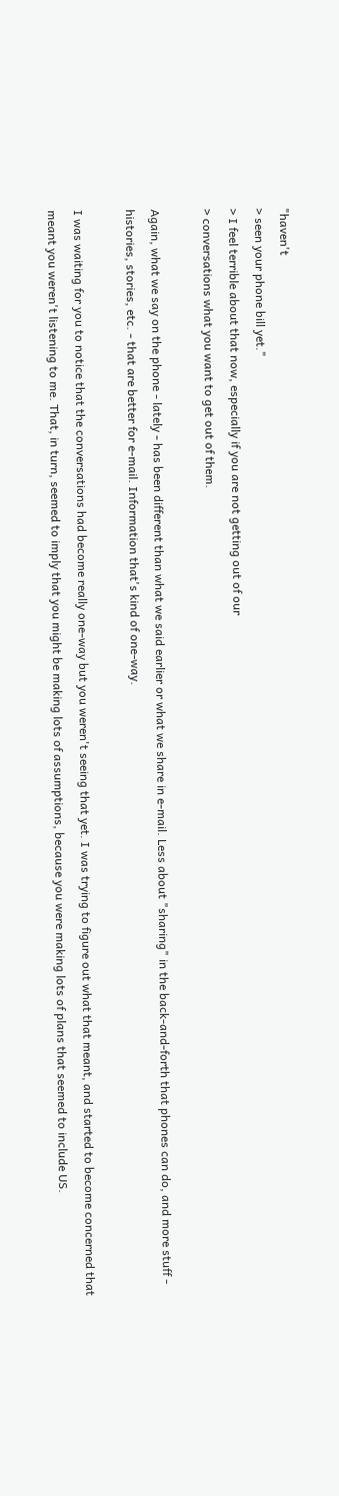"haven't
> seen your phone bill yet."
> I feel terrible about that now, especially if you are not getting out of our
> conversations what you want to get out of them.

Again, what we say on the phone - lately - has been different than what we said earlier or what we share in e-mail. Less about "sharing" in the back-and-forth that phones can do, and more stuff - histories, stories, etc. - that are better for e-mail. Information that's kind of one-way.

I was waiting for you to notice that the conversations had become really one-way but you weren't seeing that yet. I was trying to figure out what that meant, and started to become concerned that meant you weren't listening to me. That, in turn, seemed to imply that you might be making lots of assumptions, because you were making lots of plans that seemed to include US.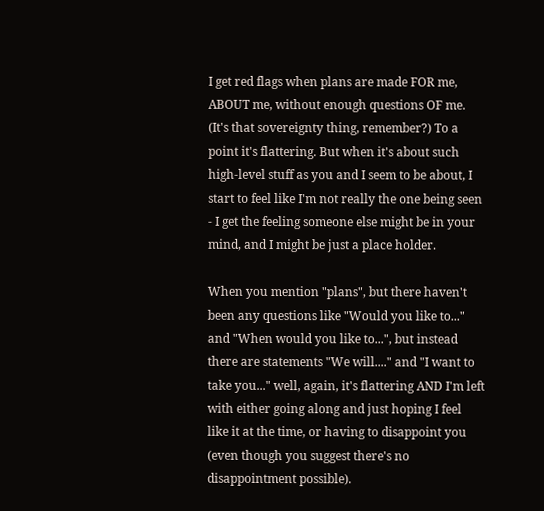I get red flags when plans are made FOR me, ABOUT me, without enough questions OF me. (It's that sovereignty thing, remember?) To a point it's flattering. But when it's about such high-level stuff as you and I seem to be about, I start to feel like I'm not really the one being seen - I get the feeling someone else might be in your mind, and I might be just a place holder.

When you mention "plans", but there haven't been any questions like "Would you like to..." and "When would you like to...", but instead there are statements "We will...." and "I want to take you..." well, again, it's flattering AND I'm left with either going along and just hoping I feel like it at the time, or having to disappoint you (even though you suggest there's no disappointment possible).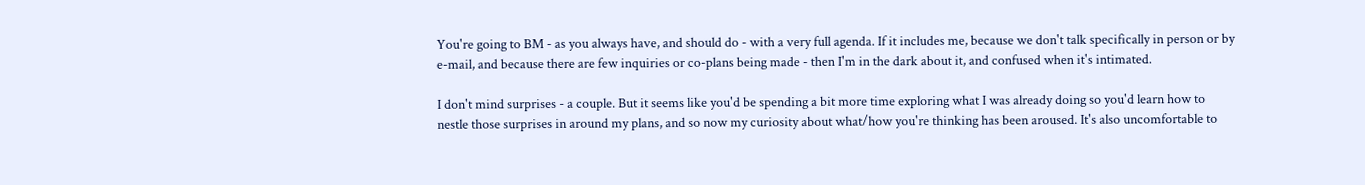You're going to BM - as you always have, and should do - with a very full agenda. If it includes me, because we don't talk specifically in person or by e-mail, and because there are few inquiries or co-plans being made - then I'm in the dark about it, and confused when it's intimated.

I don't mind surprises - a couple. But it seems like you'd be spending a bit more time exploring what I was already doing so you'd learn how to nestle those surprises in around my plans, and so now my curiosity about what/how you're thinking has been aroused. It's also uncomfortable to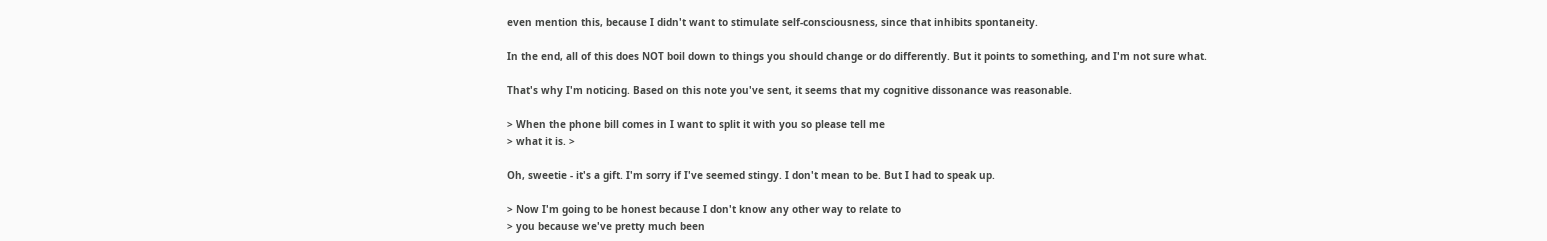even mention this, because I didn't want to stimulate self-consciousness, since that inhibits spontaneity.

In the end, all of this does NOT boil down to things you should change or do differently. But it points to something, and I'm not sure what.

That's why I'm noticing. Based on this note you've sent, it seems that my cognitive dissonance was reasonable.

> When the phone bill comes in I want to split it with you so please tell me
> what it is. >

Oh, sweetie - it's a gift. I'm sorry if I've seemed stingy. I don't mean to be. But I had to speak up.

> Now I'm going to be honest because I don't know any other way to relate to
> you because we've pretty much been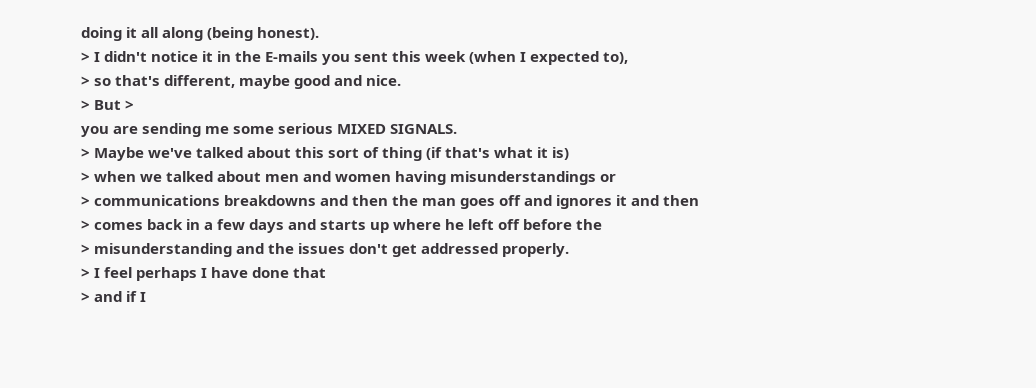doing it all along (being honest).
> I didn't notice it in the E-mails you sent this week (when I expected to),
> so that's different, maybe good and nice.
> But >
you are sending me some serious MIXED SIGNALS.
> Maybe we've talked about this sort of thing (if that's what it is)
> when we talked about men and women having misunderstandings or
> communications breakdowns and then the man goes off and ignores it and then
> comes back in a few days and starts up where he left off before the
> misunderstanding and the issues don't get addressed properly.
> I feel perhaps I have done that
> and if I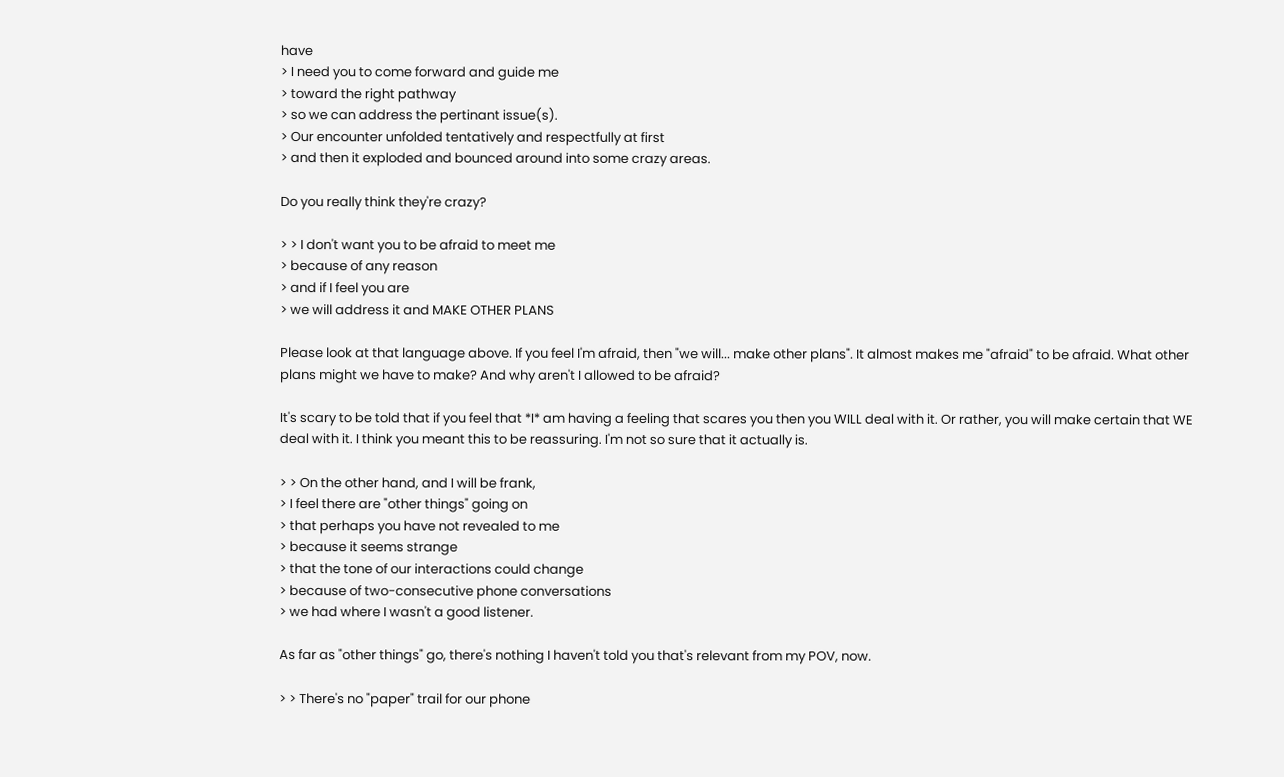have
> I need you to come forward and guide me
> toward the right pathway
> so we can address the pertinant issue(s).
> Our encounter unfolded tentatively and respectfully at first
> and then it exploded and bounced around into some crazy areas.

Do you really think they're crazy?

> > I don't want you to be afraid to meet me
> because of any reason
> and if I feel you are
> we will address it and MAKE OTHER PLANS

Please look at that language above. If you feel I'm afraid, then "we will... make other plans". It almost makes me "afraid" to be afraid. What other plans might we have to make? And why aren't I allowed to be afraid?

It's scary to be told that if you feel that *I* am having a feeling that scares you then you WILL deal with it. Or rather, you will make certain that WE deal with it. I think you meant this to be reassuring. I'm not so sure that it actually is.

> > On the other hand, and I will be frank,
> I feel there are "other things" going on
> that perhaps you have not revealed to me
> because it seems strange
> that the tone of our interactions could change
> because of two-consecutive phone conversations
> we had where I wasn't a good listener.

As far as "other things" go, there's nothing I haven't told you that's relevant from my POV, now.

> > There's no "paper" trail for our phone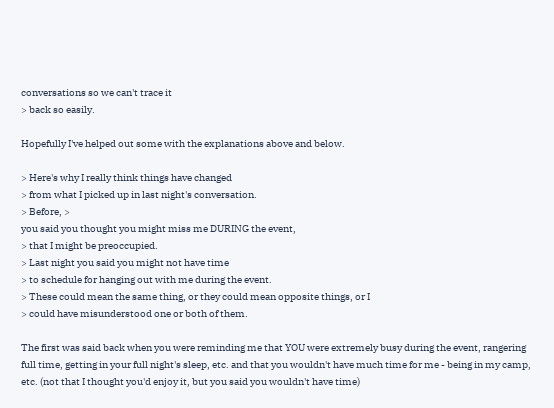conversations so we can't trace it
> back so easily.

Hopefully I've helped out some with the explanations above and below.

> Here's why I really think things have changed
> from what I picked up in last night's conversation.
> Before, >
you said you thought you might miss me DURING the event,
> that I might be preoccupied.
> Last night you said you might not have time
> to schedule for hanging out with me during the event.
> These could mean the same thing, or they could mean opposite things, or I
> could have misunderstood one or both of them.

The first was said back when you were reminding me that YOU were extremely busy during the event, rangering full time, getting in your full night's sleep, etc. and that you wouldn't have much time for me - being in my camp, etc. (not that I thought you'd enjoy it, but you said you wouldn't have time)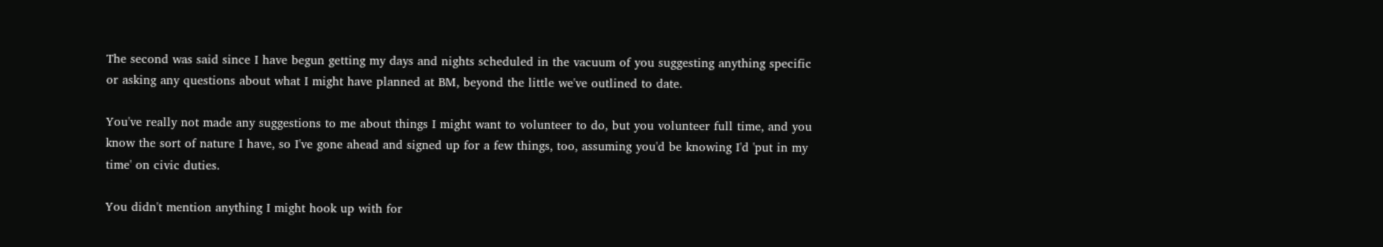The second was said since I have begun getting my days and nights scheduled in the vacuum of you suggesting anything specific or asking any questions about what I might have planned at BM, beyond the little we've outlined to date.

You've really not made any suggestions to me about things I might want to volunteer to do, but you volunteer full time, and you know the sort of nature I have, so I've gone ahead and signed up for a few things, too, assuming you'd be knowing I'd 'put in my time' on civic duties.

You didn't mention anything I might hook up with for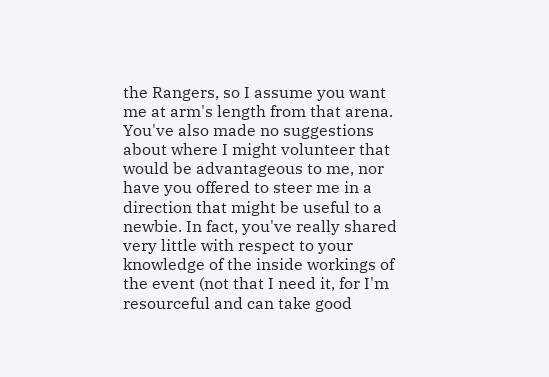the Rangers, so I assume you want me at arm's length from that arena. You've also made no suggestions about where I might volunteer that would be advantageous to me, nor have you offered to steer me in a direction that might be useful to a newbie. In fact, you've really shared very little with respect to your knowledge of the inside workings of the event (not that I need it, for I'm resourceful and can take good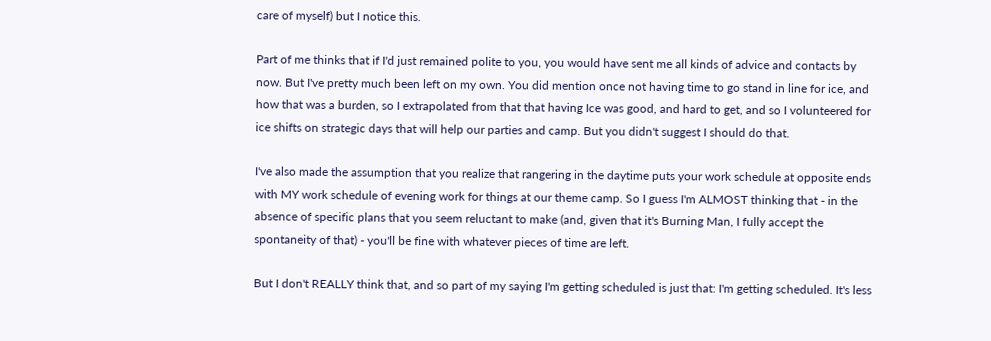care of myself) but I notice this.

Part of me thinks that if I'd just remained polite to you, you would have sent me all kinds of advice and contacts by now. But I've pretty much been left on my own. You did mention once not having time to go stand in line for ice, and how that was a burden, so I extrapolated from that that having Ice was good, and hard to get, and so I volunteered for ice shifts on strategic days that will help our parties and camp. But you didn't suggest I should do that.

I've also made the assumption that you realize that rangering in the daytime puts your work schedule at opposite ends with MY work schedule of evening work for things at our theme camp. So I guess I'm ALMOST thinking that - in the absence of specific plans that you seem reluctant to make (and, given that it's Burning Man, I fully accept the spontaneity of that) - you'll be fine with whatever pieces of time are left.

But I don't REALLY think that, and so part of my saying I'm getting scheduled is just that: I'm getting scheduled. It's less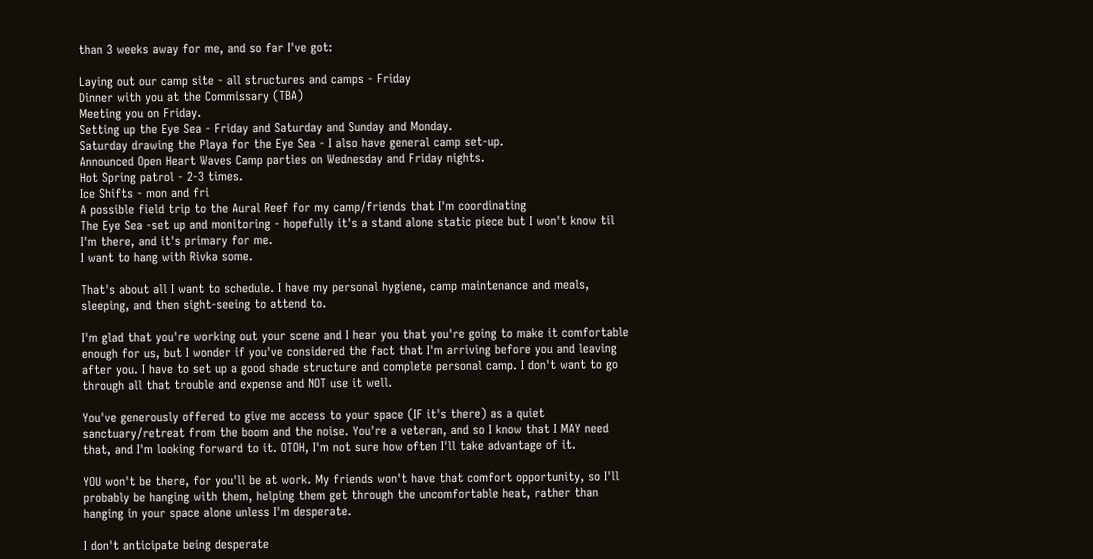than 3 weeks away for me, and so far I've got:

Laying out our camp site - all structures and camps - Friday
Dinner with you at the Commissary (TBA)
Meeting you on Friday.
Setting up the Eye Sea - Friday and Saturday and Sunday and Monday.
Saturday drawing the Playa for the Eye Sea - I also have general camp set-up.
Announced Open Heart Waves Camp parties on Wednesday and Friday nights.
Hot Spring patrol - 2-3 times.
Ice Shifts - mon and fri
A possible field trip to the Aural Reef for my camp/friends that I'm coordinating
The Eye Sea -set up and monitoring - hopefully it's a stand alone static piece but I won't know til I'm there, and it's primary for me.
I want to hang with Rivka some.

That's about all I want to schedule. I have my personal hygiene, camp maintenance and meals, sleeping, and then sight-seeing to attend to.

I'm glad that you're working out your scene and I hear you that you're going to make it comfortable enough for us, but I wonder if you've considered the fact that I'm arriving before you and leaving after you. I have to set up a good shade structure and complete personal camp. I don't want to go through all that trouble and expense and NOT use it well.

You've generously offered to give me access to your space (IF it's there) as a quiet sanctuary/retreat from the boom and the noise. You're a veteran, and so I know that I MAY need that, and I'm looking forward to it. OTOH, I'm not sure how often I'll take advantage of it.

YOU won't be there, for you'll be at work. My friends won't have that comfort opportunity, so I'll probably be hanging with them, helping them get through the uncomfortable heat, rather than hanging in your space alone unless I'm desperate.

I don't anticipate being desperate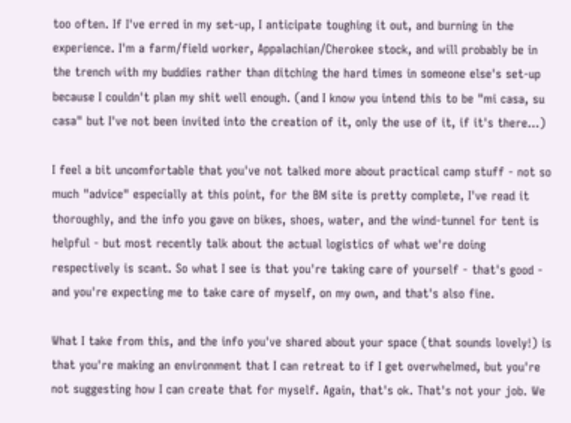too often. If I've erred in my set-up, I anticipate toughing it out, and burning in the experience. I'm a farm/field worker, Appalachian/Cherokee stock, and will probably be in the trench with my buddies rather than ditching the hard times in someone else's set-up because I couldn't plan my shit well enough. (and I know you intend this to be "mi casa, su casa" but I've not been invited into the creation of it, only the use of it, if it's there...)

I feel a bit uncomfortable that you've not talked more about practical camp stuff - not so much "advice" especially at this point, for the BM site is pretty complete, I've read it thoroughly, and the info you gave on bikes, shoes, water, and the wind-tunnel for tent is helpful - but most recently talk about the actual logistics of what we're doing respectively is scant. So what I see is that you're taking care of yourself - that's good - and you're expecting me to take care of myself, on my own, and that's also fine.

What I take from this, and the info you've shared about your space (that sounds lovely!) is that you're making an environment that I can retreat to if I get overwhelmed, but you're not suggesting how I can create that for myself. Again, that's ok. That's not your job. We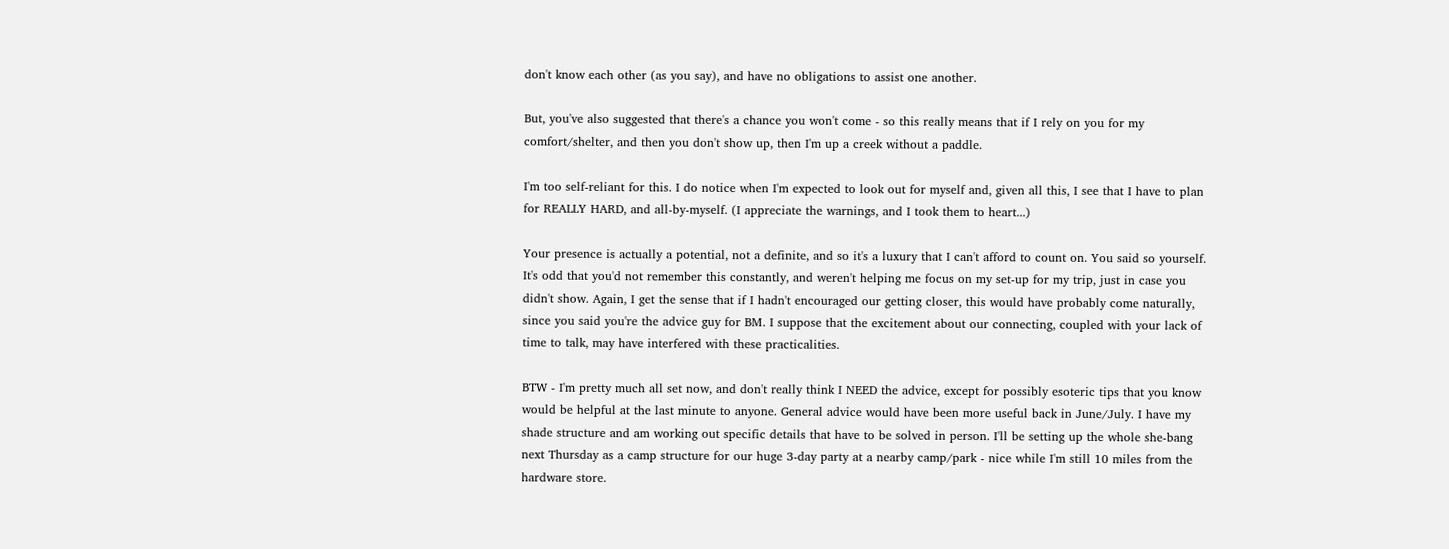don't know each other (as you say), and have no obligations to assist one another.

But, you've also suggested that there's a chance you won't come - so this really means that if I rely on you for my comfort/shelter, and then you don't show up, then I'm up a creek without a paddle.

I'm too self-reliant for this. I do notice when I'm expected to look out for myself and, given all this, I see that I have to plan for REALLY HARD, and all-by-myself. (I appreciate the warnings, and I took them to heart...)

Your presence is actually a potential, not a definite, and so it's a luxury that I can't afford to count on. You said so yourself. It's odd that you'd not remember this constantly, and weren't helping me focus on my set-up for my trip, just in case you didn't show. Again, I get the sense that if I hadn't encouraged our getting closer, this would have probably come naturally, since you said you're the advice guy for BM. I suppose that the excitement about our connecting, coupled with your lack of time to talk, may have interfered with these practicalities.

BTW - I'm pretty much all set now, and don't really think I NEED the advice, except for possibly esoteric tips that you know would be helpful at the last minute to anyone. General advice would have been more useful back in June/July. I have my shade structure and am working out specific details that have to be solved in person. I'll be setting up the whole she-bang next Thursday as a camp structure for our huge 3-day party at a nearby camp/park - nice while I'm still 10 miles from the hardware store.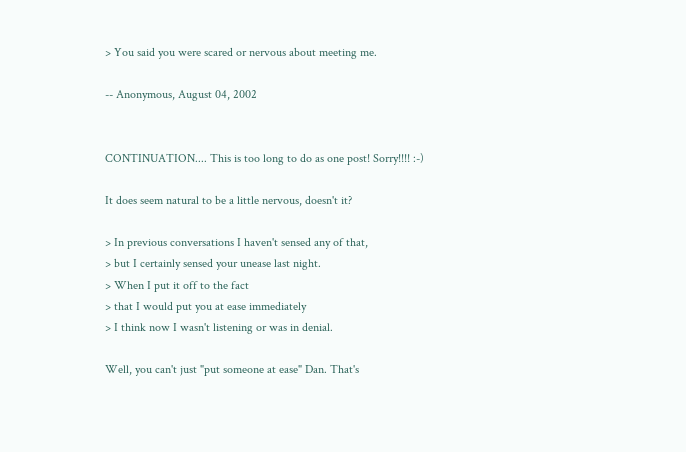> You said you were scared or nervous about meeting me.

-- Anonymous, August 04, 2002


CONTINUATION.... This is too long to do as one post! Sorry!!!! :-)

It does seem natural to be a little nervous, doesn't it?

> In previous conversations I haven't sensed any of that,
> but I certainly sensed your unease last night.
> When I put it off to the fact
> that I would put you at ease immediately
> I think now I wasn't listening or was in denial.

Well, you can't just "put someone at ease" Dan. That's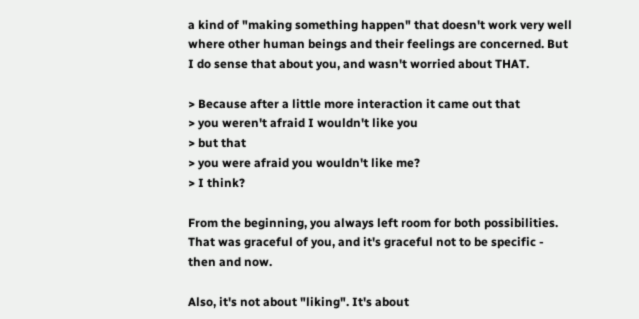a kind of "making something happen" that doesn't work very well where other human beings and their feelings are concerned. But I do sense that about you, and wasn't worried about THAT.

> Because after a little more interaction it came out that
> you weren't afraid I wouldn't like you
> but that
> you were afraid you wouldn't like me?
> I think?

From the beginning, you always left room for both possibilities. That was graceful of you, and it's graceful not to be specific - then and now.

Also, it's not about "liking". It's about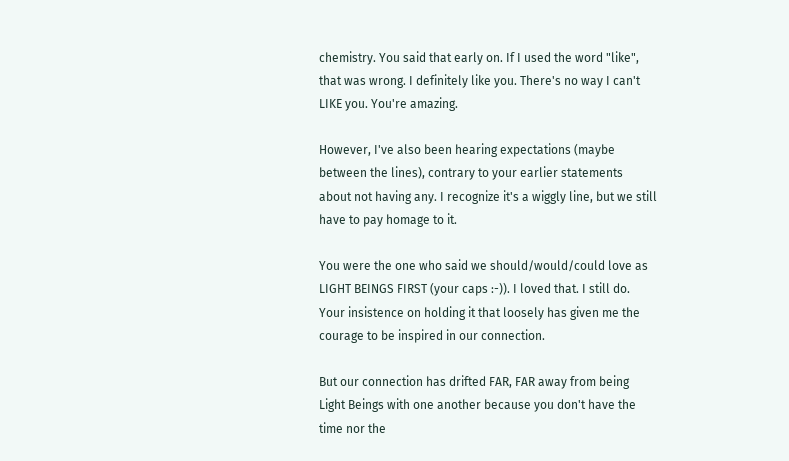chemistry. You said that early on. If I used the word "like", that was wrong. I definitely like you. There's no way I can't LIKE you. You're amazing.

However, I've also been hearing expectations (maybe between the lines), contrary to your earlier statements about not having any. I recognize it's a wiggly line, but we still have to pay homage to it.

You were the one who said we should/would/could love as LIGHT BEINGS FIRST (your caps :-)). I loved that. I still do. Your insistence on holding it that loosely has given me the courage to be inspired in our connection.

But our connection has drifted FAR, FAR away from being Light Beings with one another because you don't have the time nor the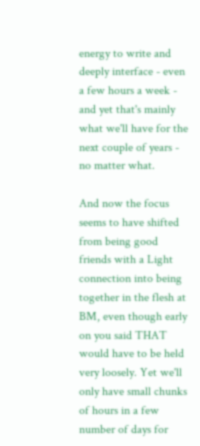energy to write and deeply interface - even a few hours a week - and yet that's mainly what we'll have for the next couple of years - no matter what.

And now the focus seems to have shifted from being good friends with a Light connection into being together in the flesh at BM, even though early on you said THAT would have to be held very loosely. Yet we'll only have small chunks of hours in a few number of days for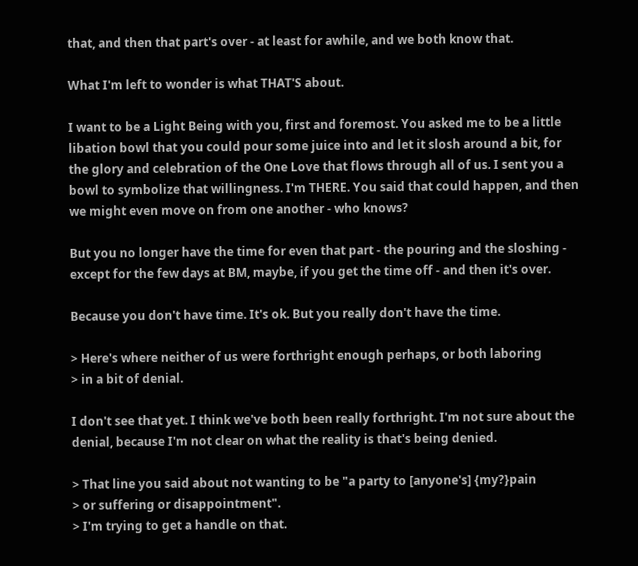that, and then that part's over - at least for awhile, and we both know that.

What I'm left to wonder is what THAT'S about.

I want to be a Light Being with you, first and foremost. You asked me to be a little libation bowl that you could pour some juice into and let it slosh around a bit, for the glory and celebration of the One Love that flows through all of us. I sent you a bowl to symbolize that willingness. I'm THERE. You said that could happen, and then we might even move on from one another - who knows?

But you no longer have the time for even that part - the pouring and the sloshing - except for the few days at BM, maybe, if you get the time off - and then it's over.

Because you don't have time. It's ok. But you really don't have the time.

> Here's where neither of us were forthright enough perhaps, or both laboring
> in a bit of denial.

I don't see that yet. I think we've both been really forthright. I'm not sure about the denial, because I'm not clear on what the reality is that's being denied.

> That line you said about not wanting to be "a party to [anyone's] {my?}pain
> or suffering or disappointment".
> I'm trying to get a handle on that.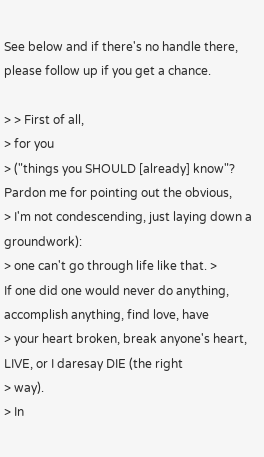See below and if there's no handle there, please follow up if you get a chance.

> > First of all,
> for you
> ("things you SHOULD [already] know"? Pardon me for pointing out the obvious,
> I'm not condescending, just laying down a groundwork):
> one can't go through life like that. >
If one did one would never do anything, accomplish anything, find love, have
> your heart broken, break anyone's heart, LIVE, or I daresay DIE (the right
> way).
> In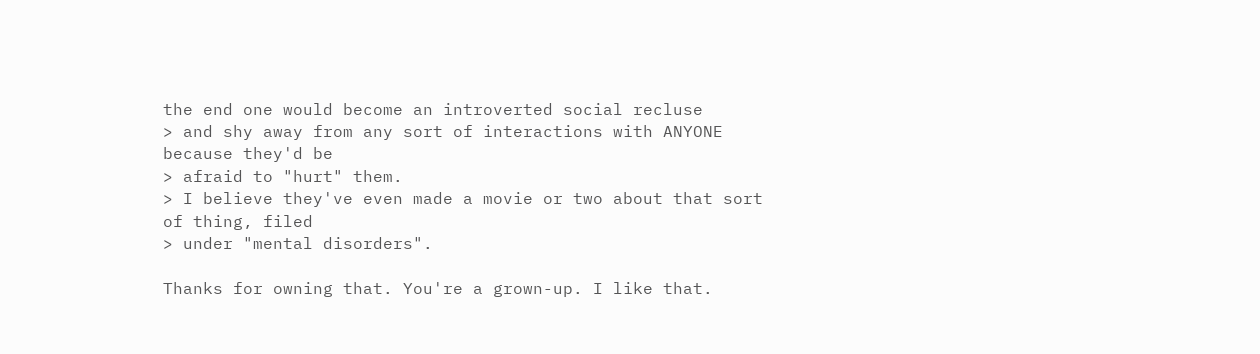the end one would become an introverted social recluse
> and shy away from any sort of interactions with ANYONE because they'd be
> afraid to "hurt" them.
> I believe they've even made a movie or two about that sort of thing, filed
> under "mental disorders".

Thanks for owning that. You're a grown-up. I like that.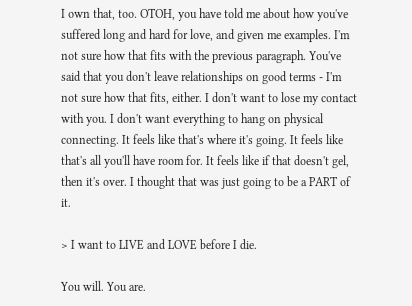I own that, too. OTOH, you have told me about how you've suffered long and hard for love, and given me examples. I'm not sure how that fits with the previous paragraph. You've said that you don't leave relationships on good terms - I'm not sure how that fits, either. I don't want to lose my contact with you. I don't want everything to hang on physical connecting. It feels like that's where it's going. It feels like that's all you'll have room for. It feels like if that doesn't gel, then it's over. I thought that was just going to be a PART of it.

> I want to LIVE and LOVE before I die.

You will. You are.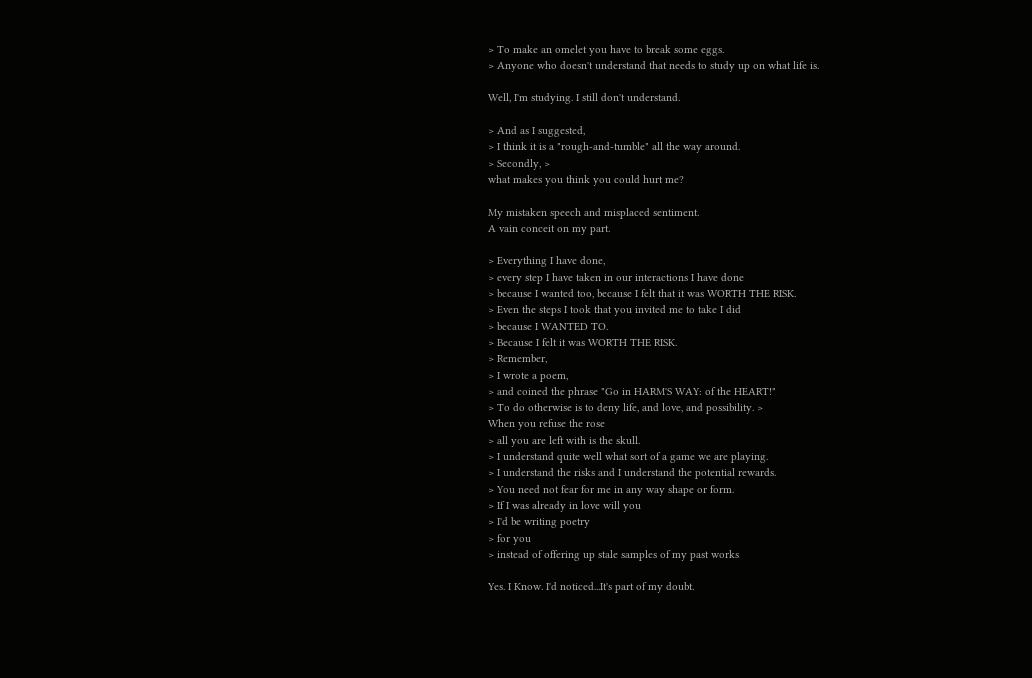> To make an omelet you have to break some eggs.
> Anyone who doesn't understand that needs to study up on what life is.

Well, I'm studying. I still don't understand.

> And as I suggested,
> I think it is a "rough-and-tumble" all the way around.
> Secondly, >
what makes you think you could hurt me?

My mistaken speech and misplaced sentiment.
A vain conceit on my part.

> Everything I have done,
> every step I have taken in our interactions I have done
> because I wanted too, because I felt that it was WORTH THE RISK.
> Even the steps I took that you invited me to take I did
> because I WANTED TO.
> Because I felt it was WORTH THE RISK.
> Remember,
> I wrote a poem,
> and coined the phrase "Go in HARM'S WAY: of the HEART!"
> To do otherwise is to deny life, and love, and possibility. >
When you refuse the rose
> all you are left with is the skull.
> I understand quite well what sort of a game we are playing.
> I understand the risks and I understand the potential rewards.
> You need not fear for me in any way shape or form.
> If I was already in love will you
> I'd be writing poetry
> for you
> instead of offering up stale samples of my past works

Yes. I Know. I'd noticed...It's part of my doubt.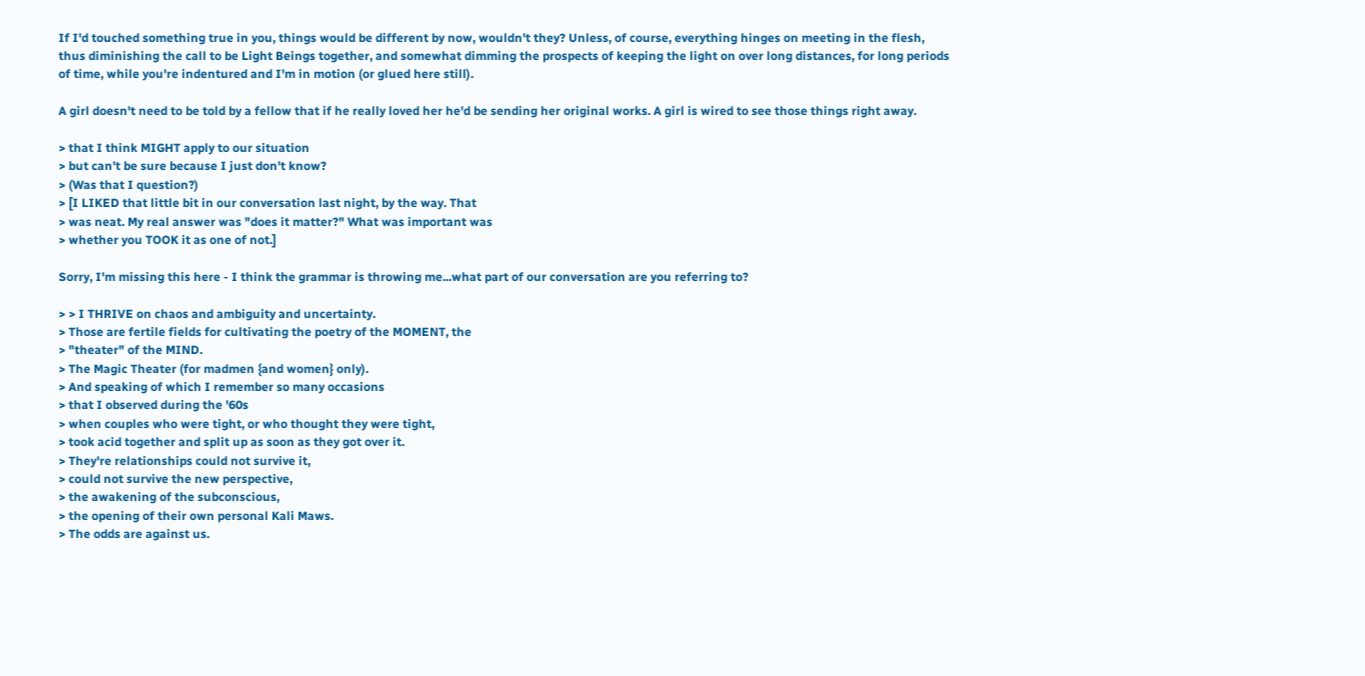If I'd touched something true in you, things would be different by now, wouldn't they? Unless, of course, everything hinges on meeting in the flesh, thus diminishing the call to be Light Beings together, and somewhat dimming the prospects of keeping the light on over long distances, for long periods of time, while you're indentured and I'm in motion (or glued here still).

A girl doesn't need to be told by a fellow that if he really loved her he'd be sending her original works. A girl is wired to see those things right away.

> that I think MIGHT apply to our situation
> but can't be sure because I just don't know?
> (Was that I question?)
> [I LIKED that little bit in our conversation last night, by the way. That
> was neat. My real answer was "does it matter?" What was important was
> whether you TOOK it as one of not.]

Sorry, I'm missing this here - I think the grammar is throwing me...what part of our conversation are you referring to?

> > I THRIVE on chaos and ambiguity and uncertainty.
> Those are fertile fields for cultivating the poetry of the MOMENT, the
> "theater" of the MIND.
> The Magic Theater (for madmen {and women} only).
> And speaking of which I remember so many occasions
> that I observed during the '60s
> when couples who were tight, or who thought they were tight,
> took acid together and split up as soon as they got over it.
> They're relationships could not survive it,
> could not survive the new perspective,
> the awakening of the subconscious,
> the opening of their own personal Kali Maws.
> The odds are against us.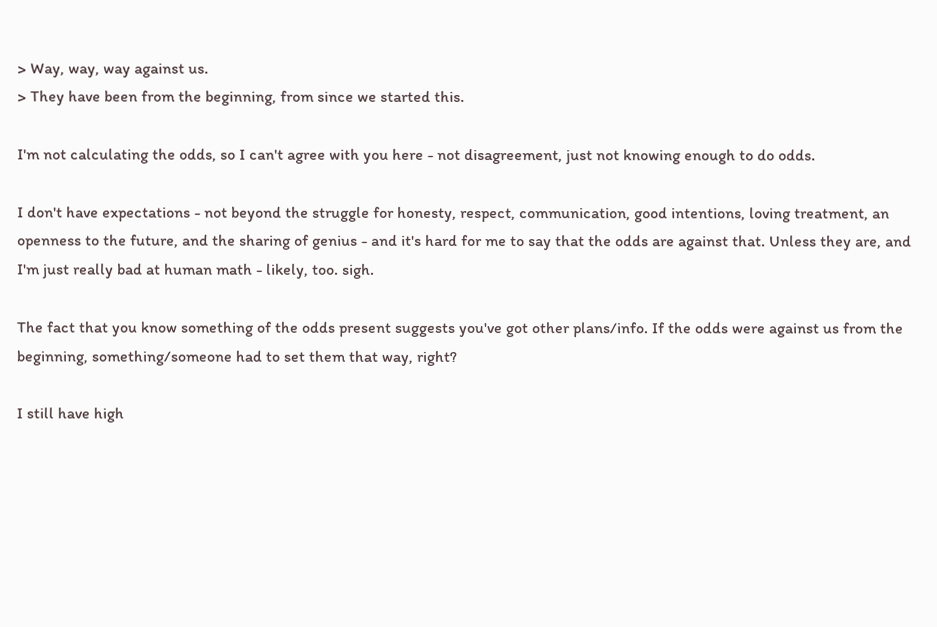> Way, way, way against us.
> They have been from the beginning, from since we started this.

I'm not calculating the odds, so I can't agree with you here - not disagreement, just not knowing enough to do odds.

I don't have expectations - not beyond the struggle for honesty, respect, communication, good intentions, loving treatment, an openness to the future, and the sharing of genius - and it's hard for me to say that the odds are against that. Unless they are, and I'm just really bad at human math - likely, too. sigh.

The fact that you know something of the odds present suggests you've got other plans/info. If the odds were against us from the beginning, something/someone had to set them that way, right?

I still have high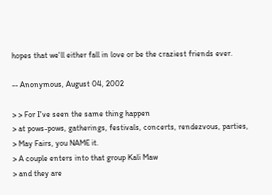hopes that we'll either fall in love or be the craziest friends ever.

-- Anonymous, August 04, 2002

> > For I've seen the same thing happen
> at pows-pows, gatherings, festivals, concerts, rendezvous, parties,
> May Fairs, you NAME it.
> A couple enters into that group Kali Maw
> and they are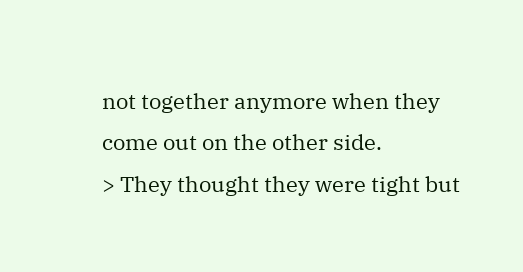not together anymore when they come out on the other side.
> They thought they were tight but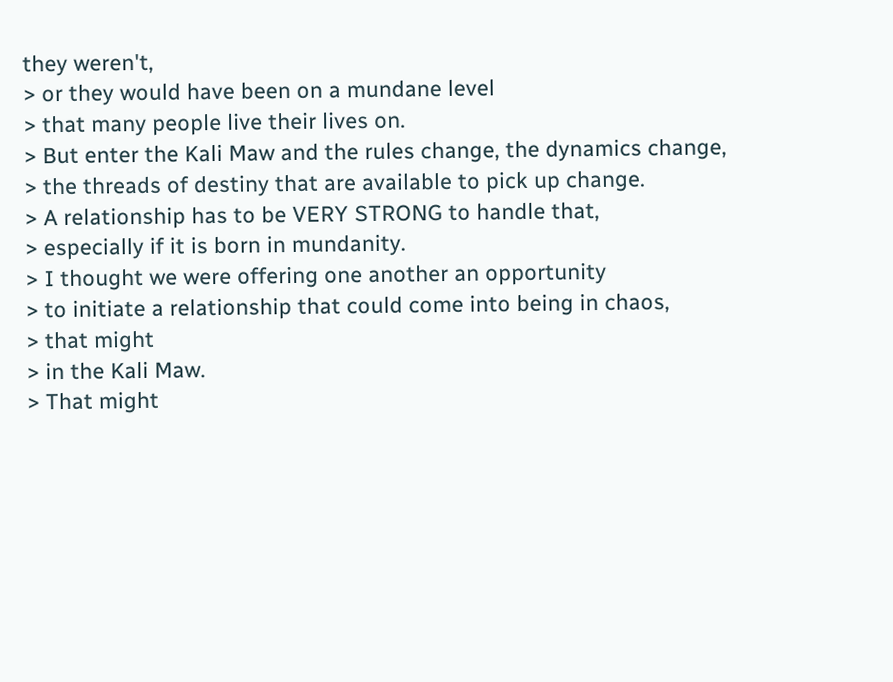they weren't,
> or they would have been on a mundane level
> that many people live their lives on.
> But enter the Kali Maw and the rules change, the dynamics change,
> the threads of destiny that are available to pick up change.
> A relationship has to be VERY STRONG to handle that,
> especially if it is born in mundanity.
> I thought we were offering one another an opportunity
> to initiate a relationship that could come into being in chaos,
> that might
> in the Kali Maw.
> That might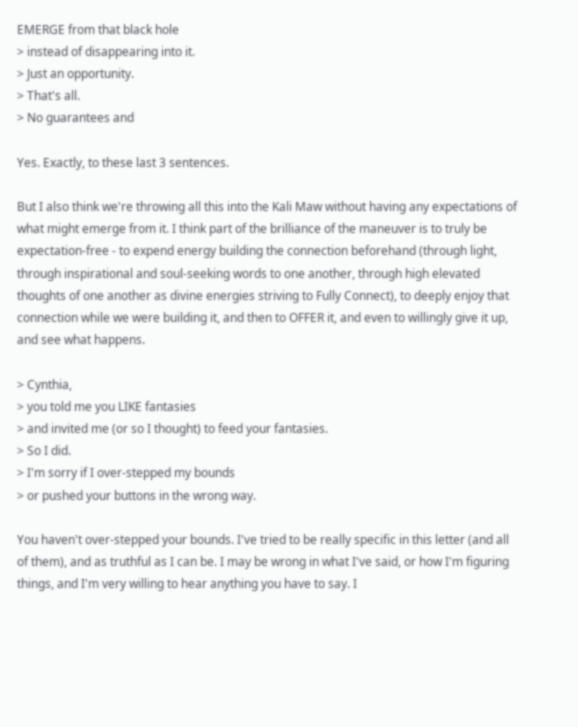EMERGE from that black hole
> instead of disappearing into it.
> Just an opportunity.
> That's all.
> No guarantees and

Yes. Exactly, to these last 3 sentences.

But I also think we're throwing all this into the Kali Maw without having any expectations of what might emerge from it. I think part of the brilliance of the maneuver is to truly be expectation-free - to expend energy building the connection beforehand (through light, through inspirational and soul-seeking words to one another, through high elevated thoughts of one another as divine energies striving to Fully Connect), to deeply enjoy that connection while we were building it, and then to OFFER it, and even to willingly give it up, and see what happens.

> Cynthia,
> you told me you LIKE fantasies
> and invited me (or so I thought) to feed your fantasies.
> So I did.
> I'm sorry if I over-stepped my bounds
> or pushed your buttons in the wrong way.

You haven't over-stepped your bounds. I've tried to be really specific in this letter (and all of them), and as truthful as I can be. I may be wrong in what I've said, or how I'm figuring things, and I'm very willing to hear anything you have to say. I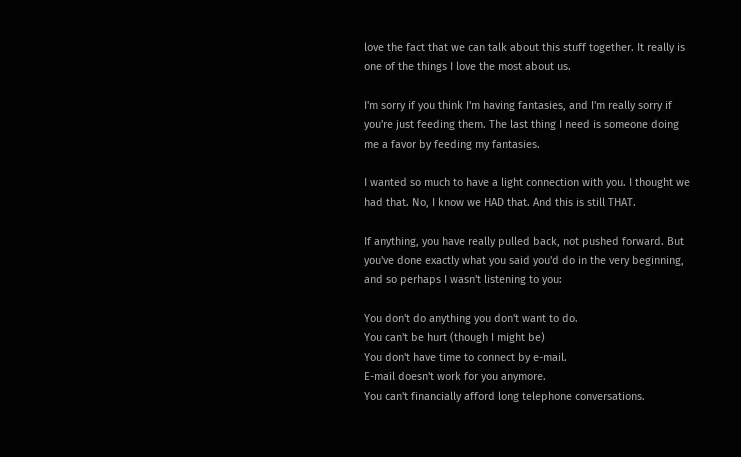love the fact that we can talk about this stuff together. It really is one of the things I love the most about us.

I'm sorry if you think I'm having fantasies, and I'm really sorry if you're just feeding them. The last thing I need is someone doing me a favor by feeding my fantasies.

I wanted so much to have a light connection with you. I thought we had that. No, I know we HAD that. And this is still THAT.

If anything, you have really pulled back, not pushed forward. But you've done exactly what you said you'd do in the very beginning, and so perhaps I wasn't listening to you:

You don't do anything you don't want to do.
You can't be hurt (though I might be)
You don't have time to connect by e-mail.
E-mail doesn't work for you anymore.
You can't financially afford long telephone conversations.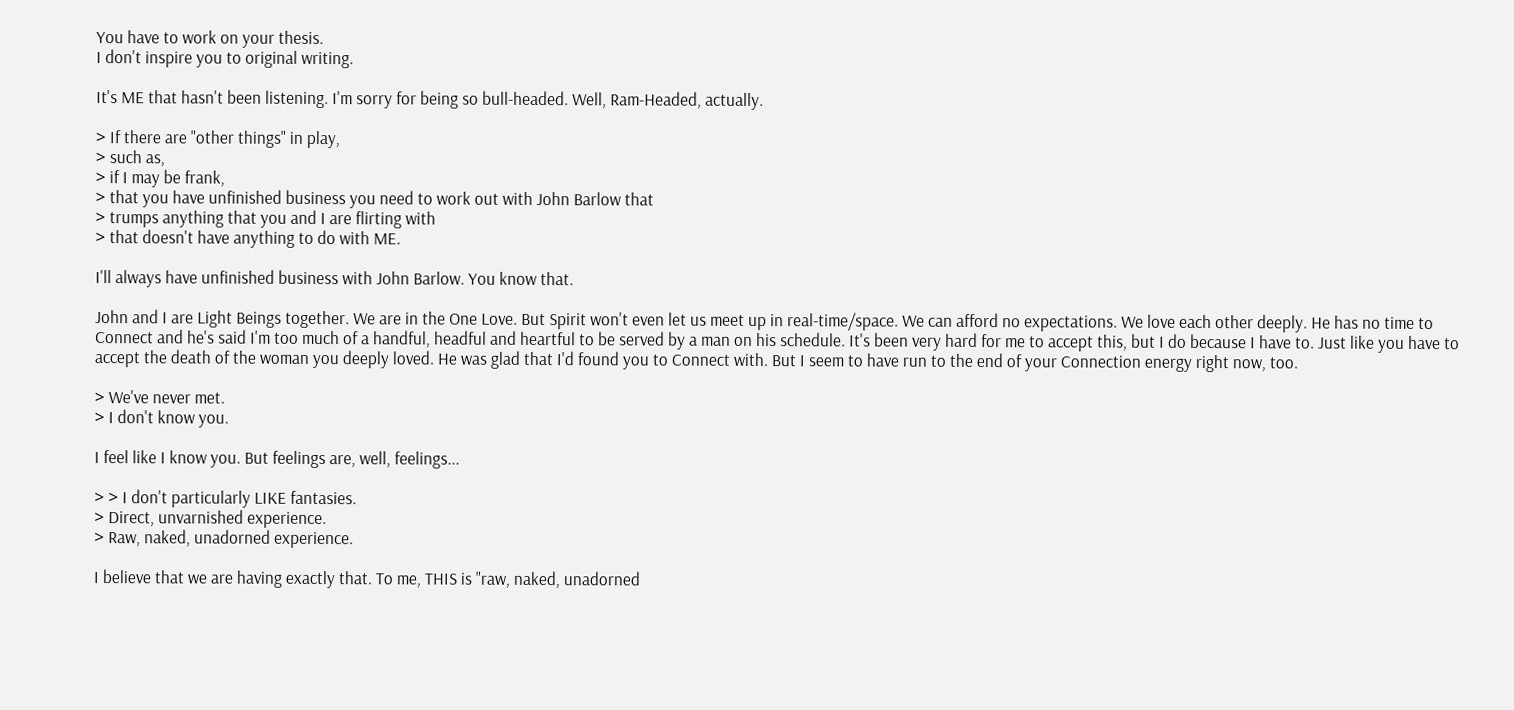You have to work on your thesis.
I don't inspire you to original writing.

It's ME that hasn't been listening. I'm sorry for being so bull-headed. Well, Ram-Headed, actually.

> If there are "other things" in play,
> such as,
> if I may be frank,
> that you have unfinished business you need to work out with John Barlow that
> trumps anything that you and I are flirting with
> that doesn't have anything to do with ME.

I'll always have unfinished business with John Barlow. You know that.

John and I are Light Beings together. We are in the One Love. But Spirit won't even let us meet up in real-time/space. We can afford no expectations. We love each other deeply. He has no time to Connect and he's said I'm too much of a handful, headful and heartful to be served by a man on his schedule. It's been very hard for me to accept this, but I do because I have to. Just like you have to accept the death of the woman you deeply loved. He was glad that I'd found you to Connect with. But I seem to have run to the end of your Connection energy right now, too.

> We've never met.
> I don't know you.

I feel like I know you. But feelings are, well, feelings...

> > I don't particularly LIKE fantasies.
> Direct, unvarnished experience.
> Raw, naked, unadorned experience.

I believe that we are having exactly that. To me, THIS is "raw, naked, unadorned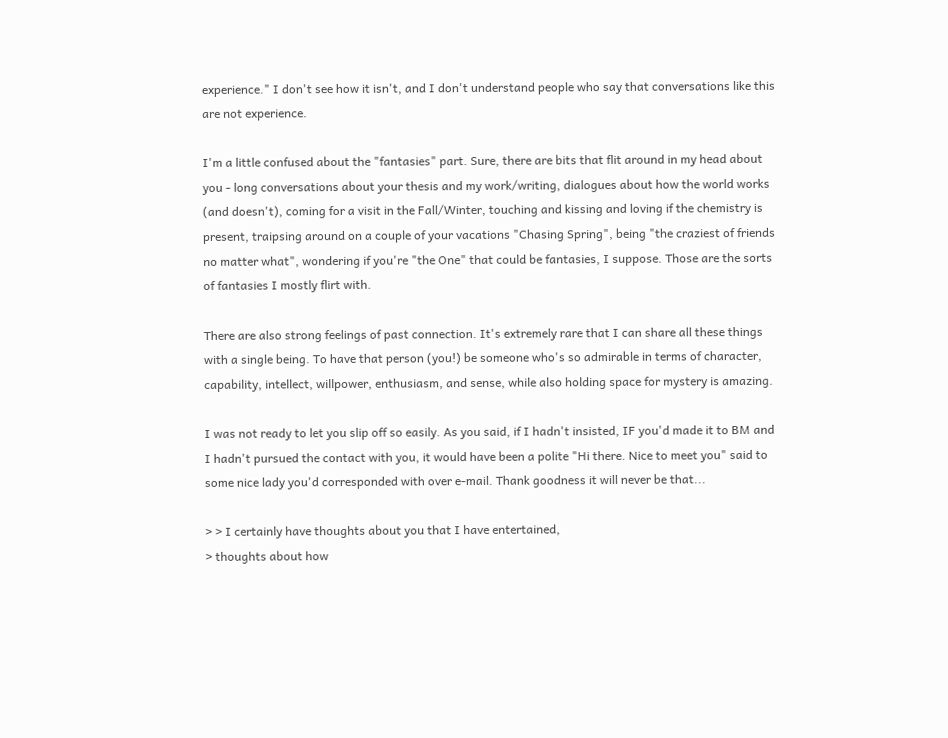experience." I don't see how it isn't, and I don't understand people who say that conversations like this are not experience.

I'm a little confused about the "fantasies" part. Sure, there are bits that flit around in my head about you - long conversations about your thesis and my work/writing, dialogues about how the world works (and doesn't), coming for a visit in the Fall/Winter, touching and kissing and loving if the chemistry is present, traipsing around on a couple of your vacations "Chasing Spring", being "the craziest of friends no matter what", wondering if you're "the One" that could be fantasies, I suppose. Those are the sorts of fantasies I mostly flirt with.

There are also strong feelings of past connection. It's extremely rare that I can share all these things with a single being. To have that person (you!) be someone who's so admirable in terms of character, capability, intellect, willpower, enthusiasm, and sense, while also holding space for mystery is amazing.

I was not ready to let you slip off so easily. As you said, if I hadn't insisted, IF you'd made it to BM and I hadn't pursued the contact with you, it would have been a polite "Hi there. Nice to meet you" said to some nice lady you'd corresponded with over e-mail. Thank goodness it will never be that...

> > I certainly have thoughts about you that I have entertained,
> thoughts about how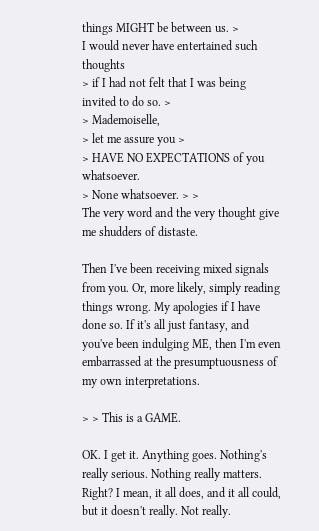things MIGHT be between us. >
I would never have entertained such thoughts
> if I had not felt that I was being invited to do so. >
> Mademoiselle,
> let me assure you >
> HAVE NO EXPECTATIONS of you whatsoever.
> None whatsoever. > >
The very word and the very thought give me shudders of distaste.

Then I've been receiving mixed signals from you. Or, more likely, simply reading things wrong. My apologies if I have done so. If it's all just fantasy, and you've been indulging ME, then I'm even embarrassed at the presumptuousness of my own interpretations.

> > This is a GAME.

OK. I get it. Anything goes. Nothing's really serious. Nothing really matters. Right? I mean, it all does, and it all could, but it doesn't really. Not really.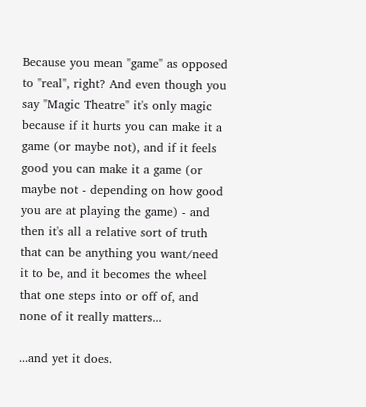Because you mean "game" as opposed to "real", right? And even though you say "Magic Theatre" it's only magic because if it hurts you can make it a game (or maybe not), and if it feels good you can make it a game (or maybe not - depending on how good you are at playing the game) - and then it's all a relative sort of truth that can be anything you want/need it to be, and it becomes the wheel that one steps into or off of, and none of it really matters...

...and yet it does.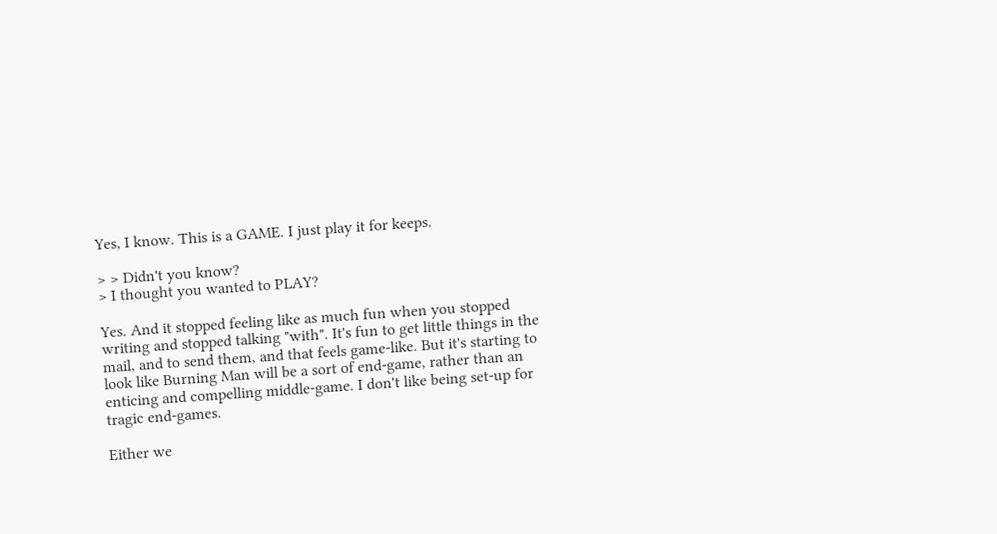Yes, I know. This is a GAME. I just play it for keeps.

> > Didn't you know?
> I thought you wanted to PLAY?

Yes. And it stopped feeling like as much fun when you stopped writing and stopped talking "with". It's fun to get little things in the mail, and to send them, and that feels game-like. But it's starting to look like Burning Man will be a sort of end-game, rather than an enticing and compelling middle-game. I don't like being set-up for tragic end-games.

Either we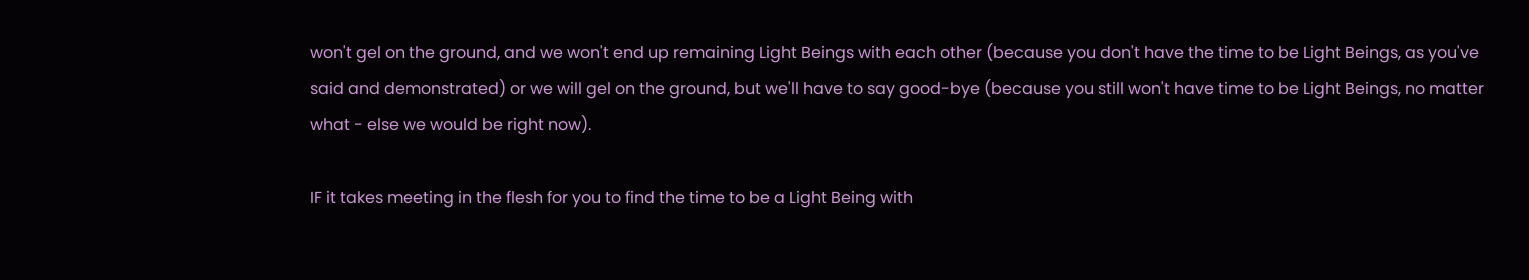won't gel on the ground, and we won't end up remaining Light Beings with each other (because you don't have the time to be Light Beings, as you've said and demonstrated) or we will gel on the ground, but we'll have to say good-bye (because you still won't have time to be Light Beings, no matter what - else we would be right now).

IF it takes meeting in the flesh for you to find the time to be a Light Being with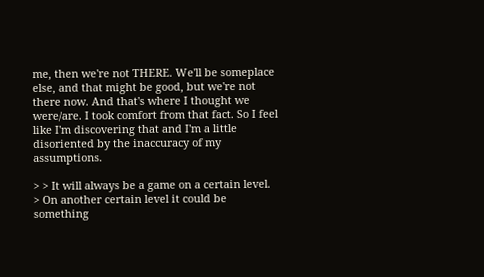me, then we're not THERE. We'll be someplace else, and that might be good, but we're not there now. And that's where I thought we were/are. I took comfort from that fact. So I feel like I'm discovering that and I'm a little disoriented by the inaccuracy of my assumptions.

> > It will always be a game on a certain level.
> On another certain level it could be something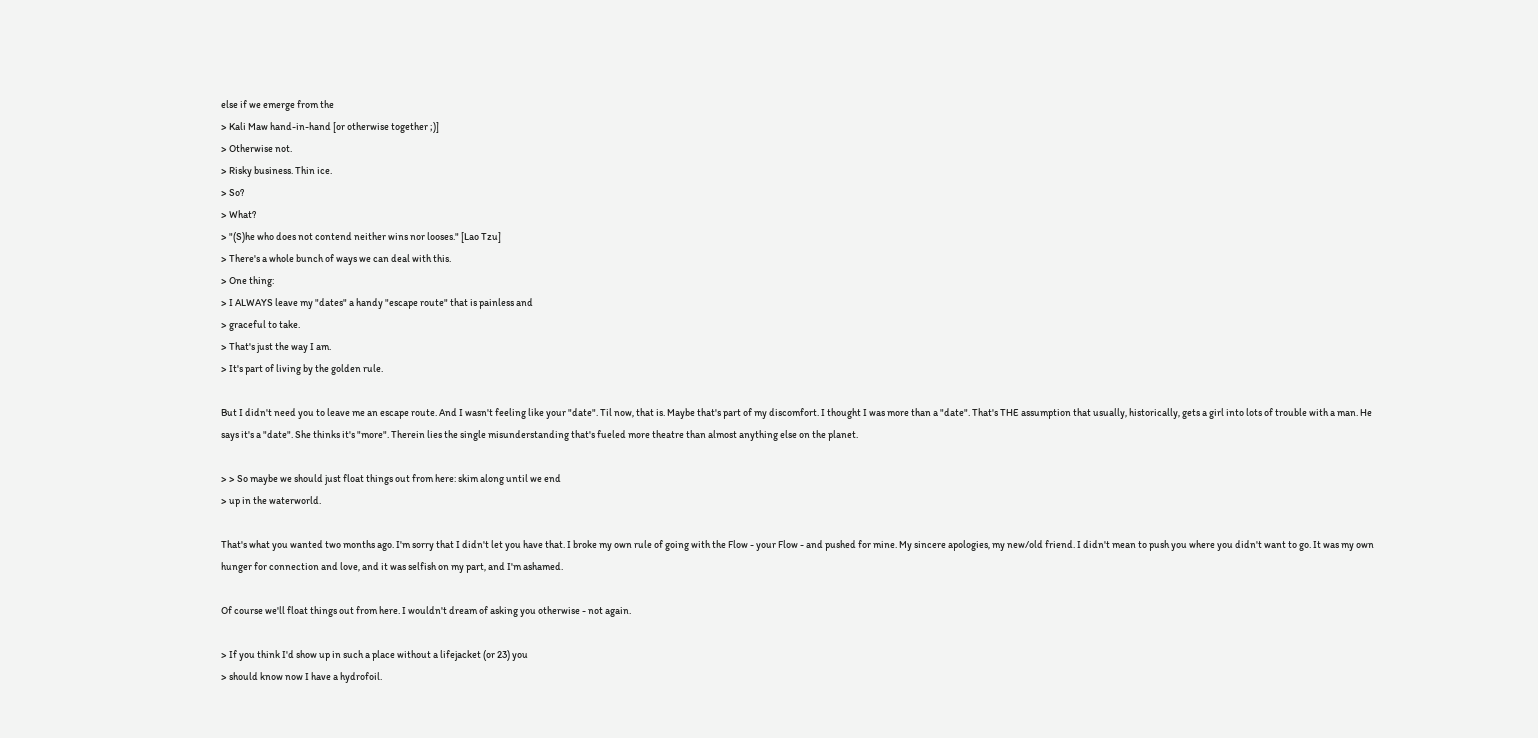else if we emerge from the
> Kali Maw hand-in-hand [or otherwise together ;)]
> Otherwise not.
> Risky business. Thin ice.
> So?
> What?
> "(S)he who does not contend neither wins nor looses." [Lao Tzu]
> There's a whole bunch of ways we can deal with this.
> One thing:
> I ALWAYS leave my "dates" a handy "escape route" that is painless and
> graceful to take.
> That's just the way I am.
> It's part of living by the golden rule.

But I didn't need you to leave me an escape route. And I wasn't feeling like your "date". Til now, that is. Maybe that's part of my discomfort. I thought I was more than a "date". That's THE assumption that usually, historically, gets a girl into lots of trouble with a man. He says it's a "date". She thinks it's "more". Therein lies the single misunderstanding that's fueled more theatre than almost anything else on the planet.

> > So maybe we should just float things out from here: skim along until we end
> up in the waterworld.

That's what you wanted two months ago. I'm sorry that I didn't let you have that. I broke my own rule of going with the Flow - your Flow - and pushed for mine. My sincere apologies, my new/old friend. I didn't mean to push you where you didn't want to go. It was my own hunger for connection and love, and it was selfish on my part, and I'm ashamed.

Of course we'll float things out from here. I wouldn't dream of asking you otherwise - not again.

> If you think I'd show up in such a place without a lifejacket (or 23) you
> should know now I have a hydrofoil.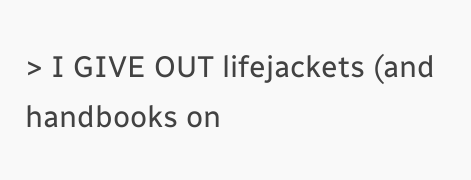> I GIVE OUT lifejackets (and handbooks on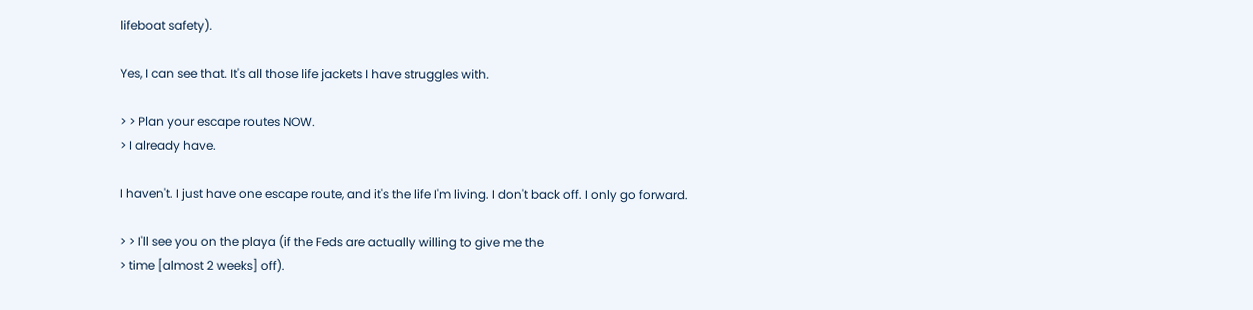lifeboat safety).

Yes, I can see that. It's all those life jackets I have struggles with.

> > Plan your escape routes NOW.
> I already have.

I haven't. I just have one escape route, and it's the life I'm living. I don't back off. I only go forward.

> > I'll see you on the playa (if the Feds are actually willing to give me the
> time [almost 2 weeks] off).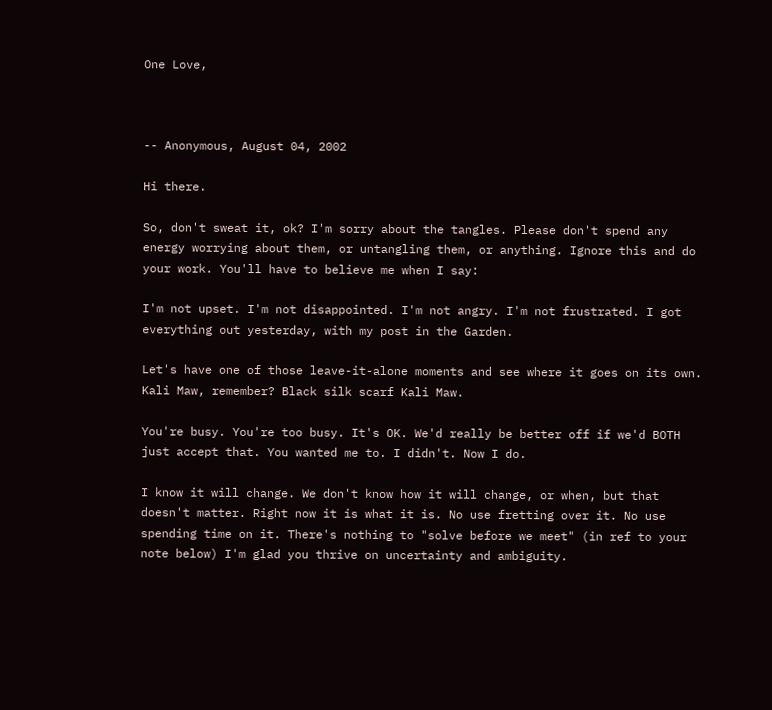One Love,



-- Anonymous, August 04, 2002

Hi there.

So, don't sweat it, ok? I'm sorry about the tangles. Please don't spend any energy worrying about them, or untangling them, or anything. Ignore this and do your work. You'll have to believe me when I say:

I'm not upset. I'm not disappointed. I'm not angry. I'm not frustrated. I got everything out yesterday, with my post in the Garden.

Let's have one of those leave-it-alone moments and see where it goes on its own. Kali Maw, remember? Black silk scarf Kali Maw.

You're busy. You're too busy. It's OK. We'd really be better off if we'd BOTH just accept that. You wanted me to. I didn't. Now I do.

I know it will change. We don't know how it will change, or when, but that doesn't matter. Right now it is what it is. No use fretting over it. No use spending time on it. There's nothing to "solve before we meet" (in ref to your note below) I'm glad you thrive on uncertainty and ambiguity.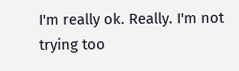I'm really ok. Really. I'm not trying too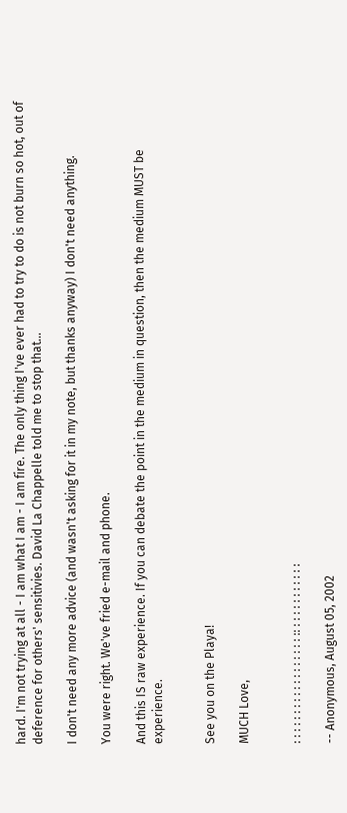hard. I'm not trying at all - I am what I am - I am fire. The only thing I've ever had to try to do is not burn so hot, out of deference for others' sensitivies. David La Chappelle told me to stop that...

I don't need any more advice (and wasn't asking for it in my note, but thanks anyway) I don't need anything.

You were right. We've fried e-mail and phone.

And this IS raw experience. If you can debate the point in the medium in question, then the medium MUST be experience.


See you on the Playa!

MUCH Love,


: : : : : : : : : : : : : : : : : : :: : : : : : : : : : : :

-- Anonymous, August 05, 2002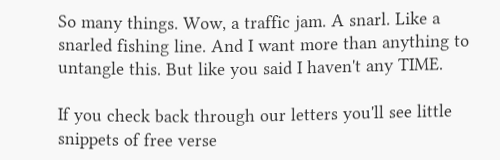So many things. Wow, a traffic jam. A snarl. Like a snarled fishing line. And I want more than anything to untangle this. But like you said I haven't any TIME.

If you check back through our letters you'll see little snippets of free verse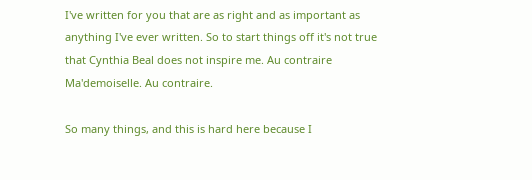I've written for you that are as right and as important as anything I've ever written. So to start things off it's not true that Cynthia Beal does not inspire me. Au contraire Ma'demoiselle. Au contraire.

So many things, and this is hard here because I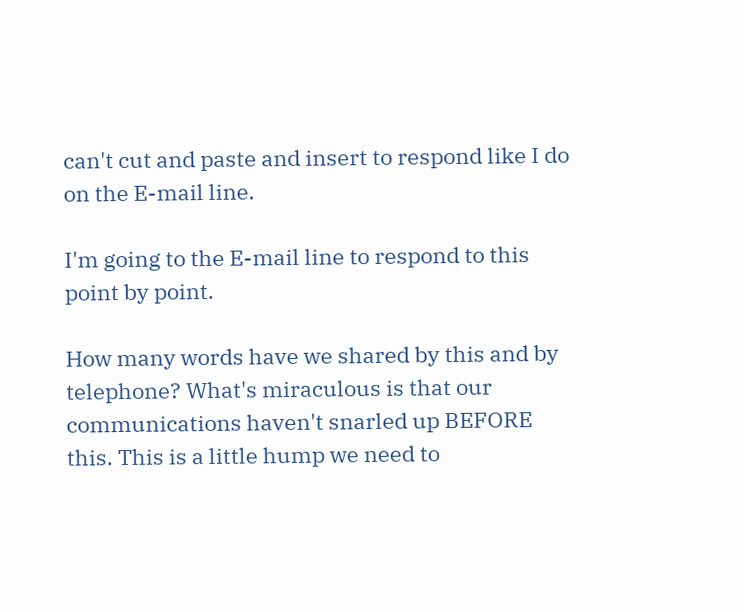can't cut and paste and insert to respond like I do on the E-mail line.

I'm going to the E-mail line to respond to this point by point.

How many words have we shared by this and by telephone? What's miraculous is that our communications haven't snarled up BEFORE this. This is a little hump we need to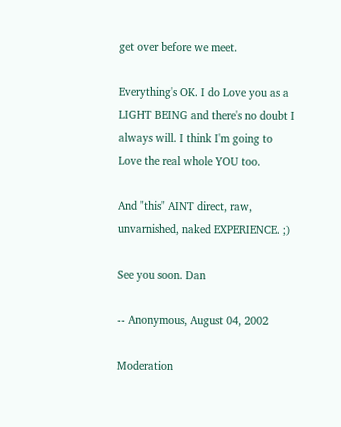get over before we meet.

Everything's OK. I do Love you as a LIGHT BEING and there's no doubt I always will. I think I'm going to Love the real whole YOU too.

And "this" AINT direct, raw, unvarnished, naked EXPERIENCE. ;)

See you soon. Dan

-- Anonymous, August 04, 2002

Moderation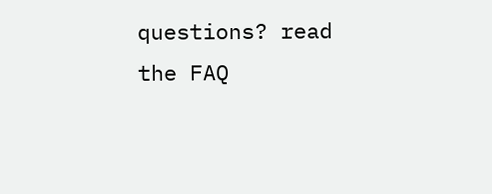questions? read the FAQ